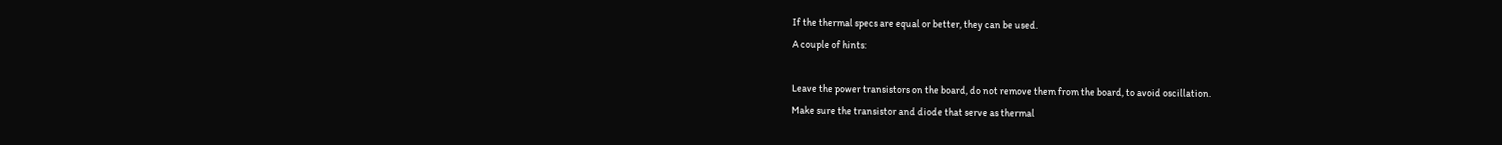If the thermal specs are equal or better, they can be used.
A couple of hints:

Leave the power transistors on the board, do not remove them from the board, to avoid oscillation.
Make sure the transistor and diode that serve as thermal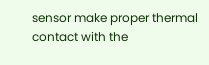sensor make proper thermal contact with the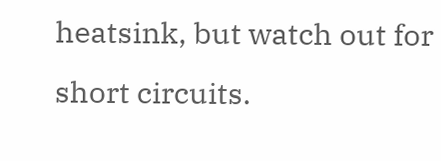heatsink, but watch out for short circuits.